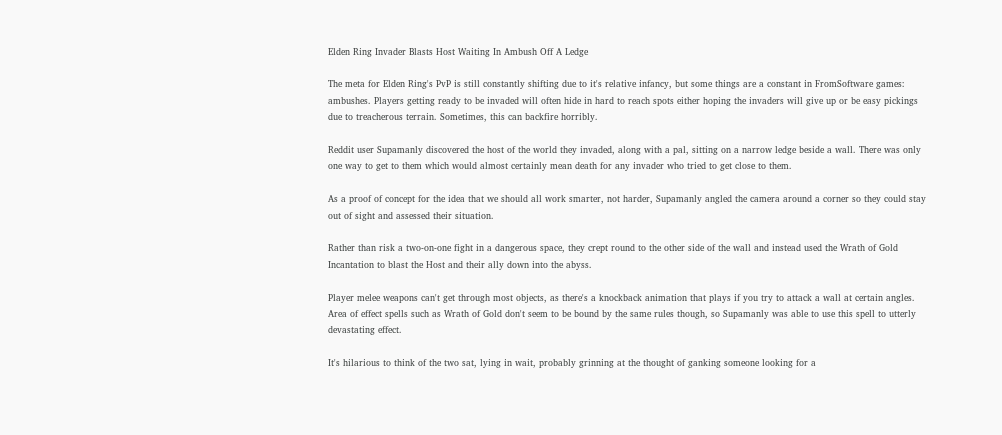Elden Ring Invader Blasts Host Waiting In Ambush Off A Ledge

The meta for Elden Ring's PvP is still constantly shifting due to it's relative infancy, but some things are a constant in FromSoftware games: ambushes. Players getting ready to be invaded will often hide in hard to reach spots either hoping the invaders will give up or be easy pickings due to treacherous terrain. Sometimes, this can backfire horribly.

Reddit user Supamanly discovered the host of the world they invaded, along with a pal, sitting on a narrow ledge beside a wall. There was only one way to get to them which would almost certainly mean death for any invader who tried to get close to them.

As a proof of concept for the idea that we should all work smarter, not harder, Supamanly angled the camera around a corner so they could stay out of sight and assessed their situation.

Rather than risk a two-on-one fight in a dangerous space, they crept round to the other side of the wall and instead used the Wrath of Gold Incantation to blast the Host and their ally down into the abyss.

Player melee weapons can't get through most objects, as there's a knockback animation that plays if you try to attack a wall at certain angles. Area of effect spells such as Wrath of Gold don't seem to be bound by the same rules though, so Supamanly was able to use this spell to utterly devastating effect.

It's hilarious to think of the two sat, lying in wait, probably grinning at the thought of ganking someone looking for a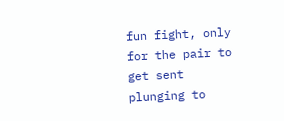fun fight, only for the pair to get sent plunging to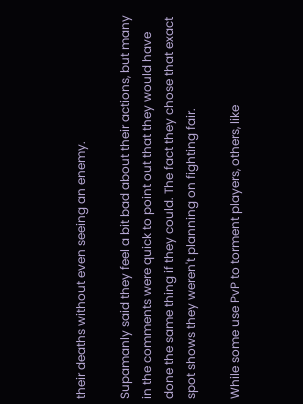their deaths without even seeing an enemy.

Supamanly said they feel a bit bad about their actions, but many in the comments were quick to point out that they would have done the same thing if they could. The fact they chose that exact spot shows they weren't planning on fighting fair.

While some use PvP to torment players, others, like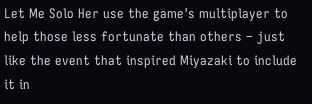Let Me Solo Her use the game's multiplayer to help those less fortunate than others – just like the event that inspired Miyazaki to include it in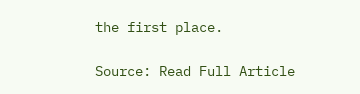the first place.

Source: Read Full Article